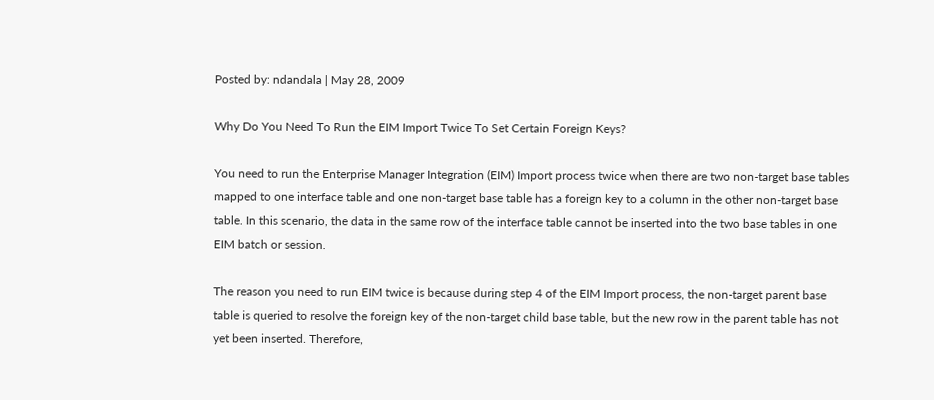Posted by: ndandala | May 28, 2009

Why Do You Need To Run the EIM Import Twice To Set Certain Foreign Keys?

You need to run the Enterprise Manager Integration (EIM) Import process twice when there are two non-target base tables mapped to one interface table and one non-target base table has a foreign key to a column in the other non-target base table. In this scenario, the data in the same row of the interface table cannot be inserted into the two base tables in one EIM batch or session.

The reason you need to run EIM twice is because during step 4 of the EIM Import process, the non-target parent base table is queried to resolve the foreign key of the non-target child base table, but the new row in the parent table has not yet been inserted. Therefore,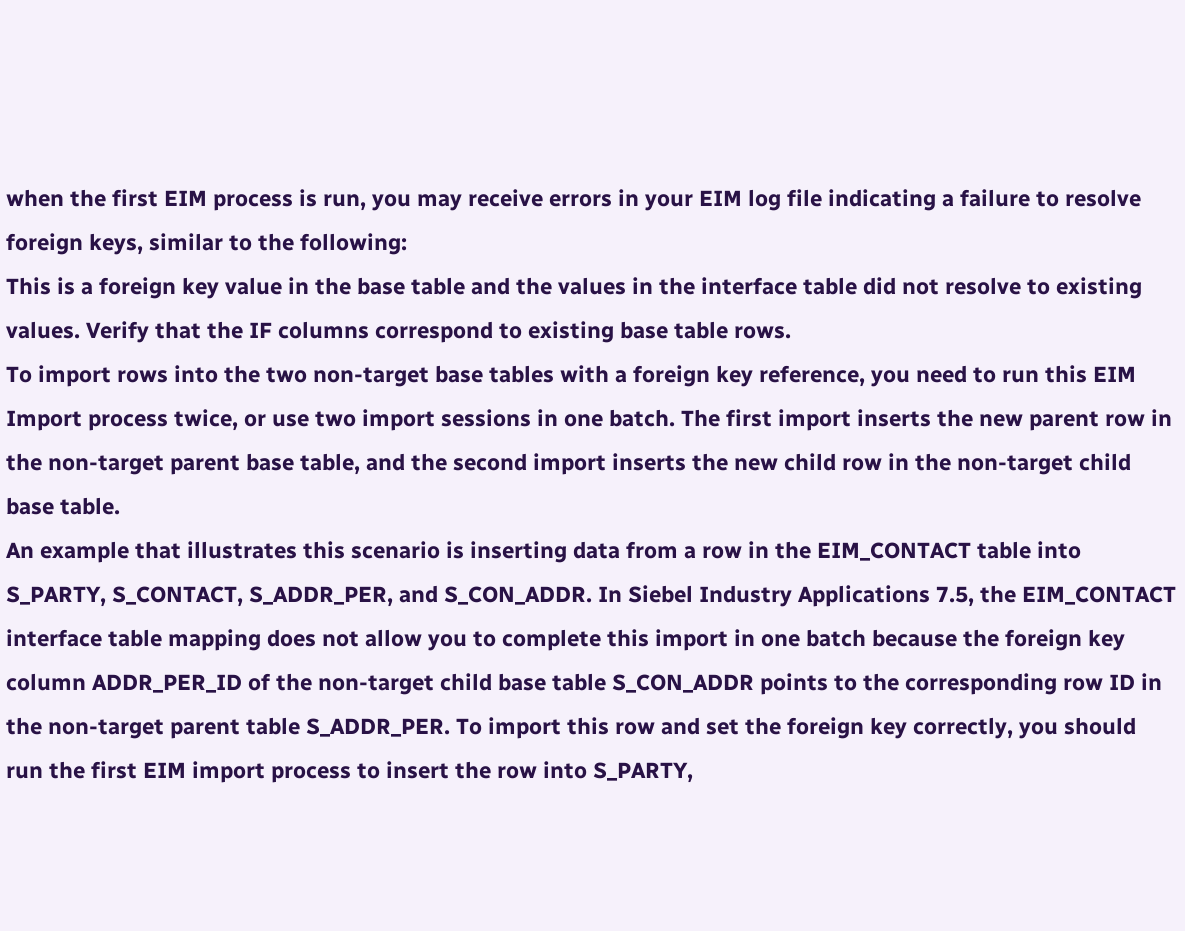when the first EIM process is run, you may receive errors in your EIM log file indicating a failure to resolve foreign keys, similar to the following:
This is a foreign key value in the base table and the values in the interface table did not resolve to existing values. Verify that the IF columns correspond to existing base table rows.
To import rows into the two non-target base tables with a foreign key reference, you need to run this EIM Import process twice, or use two import sessions in one batch. The first import inserts the new parent row in the non-target parent base table, and the second import inserts the new child row in the non-target child base table.
An example that illustrates this scenario is inserting data from a row in the EIM_CONTACT table into S_PARTY, S_CONTACT, S_ADDR_PER, and S_CON_ADDR. In Siebel Industry Applications 7.5, the EIM_CONTACT interface table mapping does not allow you to complete this import in one batch because the foreign key column ADDR_PER_ID of the non-target child base table S_CON_ADDR points to the corresponding row ID in the non-target parent table S_ADDR_PER. To import this row and set the foreign key correctly, you should run the first EIM import process to insert the row into S_PARTY,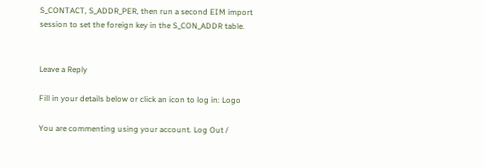S_CONTACT, S_ADDR_PER, then run a second EIM import session to set the foreign key in the S_CON_ADDR table.


Leave a Reply

Fill in your details below or click an icon to log in: Logo

You are commenting using your account. Log Out /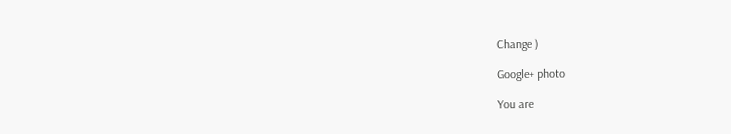Change )

Google+ photo

You are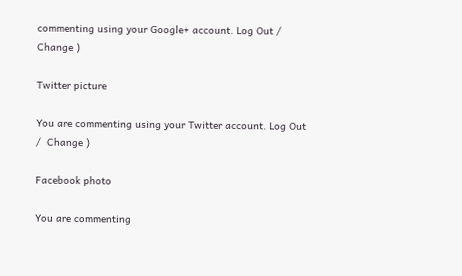commenting using your Google+ account. Log Out /  Change )

Twitter picture

You are commenting using your Twitter account. Log Out /  Change )

Facebook photo

You are commenting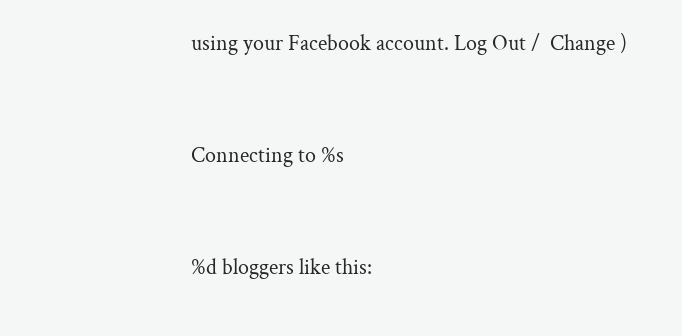using your Facebook account. Log Out /  Change )


Connecting to %s


%d bloggers like this: